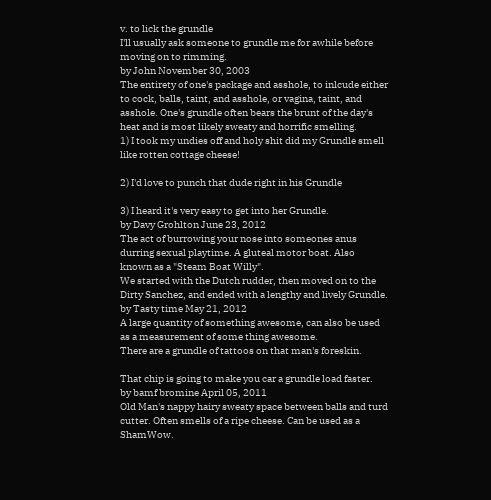v. to lick the grundle
I'll usually ask someone to grundle me for awhile before moving on to rimming.
by John November 30, 2003
The entirety of one's package and asshole, to inlcude either to cock, balls, taint, and asshole, or vagina, taint, and asshole. One's grundle often bears the brunt of the day's heat and is most likely sweaty and horrific smelling.
1) I took my undies off and holy shit did my Grundle smell like rotten cottage cheese!

2) I'd love to punch that dude right in his Grundle

3) I heard it's very easy to get into her Grundle.
by Davy Grohlton June 23, 2012
The act of burrowing your nose into someones anus durring sexual playtime. A gluteal motor boat. Also known as a "Steam Boat Willy".
We started with the Dutch rudder, then moved on to the Dirty Sanchez, and ended with a lengthy and lively Grundle.
by Tasty time May 21, 2012
A large quantity of something awesome, can also be used as a measurement of some thing awesome.
There are a grundle of tattoos on that man's foreskin.

That chip is going to make you car a grundle load faster.
by bamf bromine April 05, 2011
Old Man's nappy hairy sweaty space between balls and turd cutter. Often smells of a ripe cheese. Can be used as a ShamWow.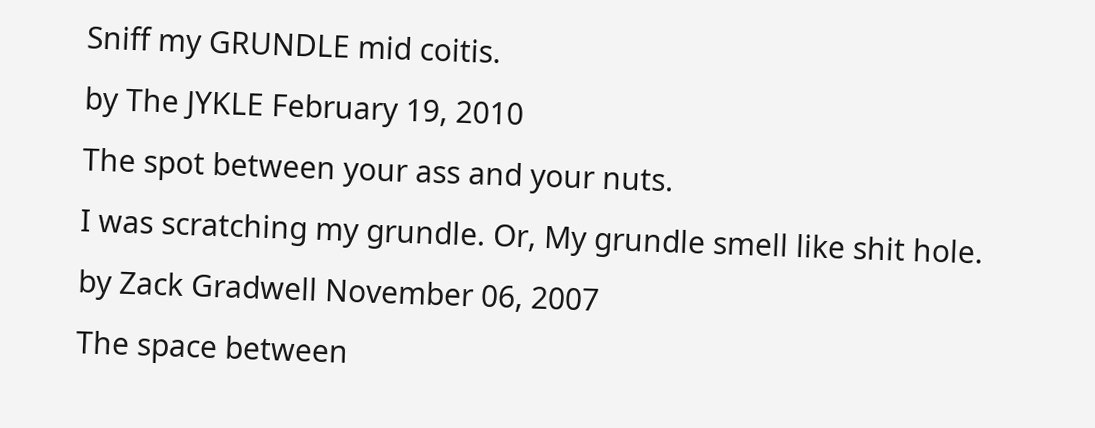Sniff my GRUNDLE mid coitis.
by The JYKLE February 19, 2010
The spot between your ass and your nuts.
I was scratching my grundle. Or, My grundle smell like shit hole.
by Zack Gradwell November 06, 2007
The space between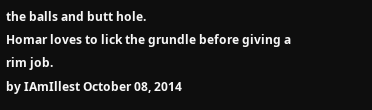the balls and butt hole.
Homar loves to lick the grundle before giving a rim job.
by IAmIllest October 08, 2014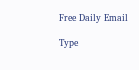Free Daily Email

Type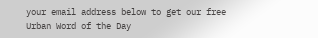your email address below to get our free Urban Word of the Day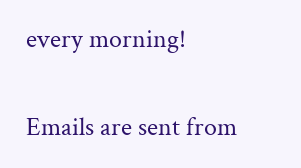every morning!

Emails are sent from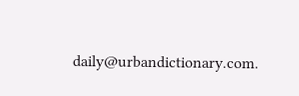daily@urbandictionary.com.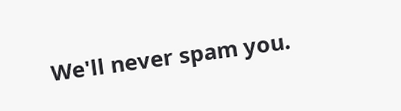We'll never spam you.